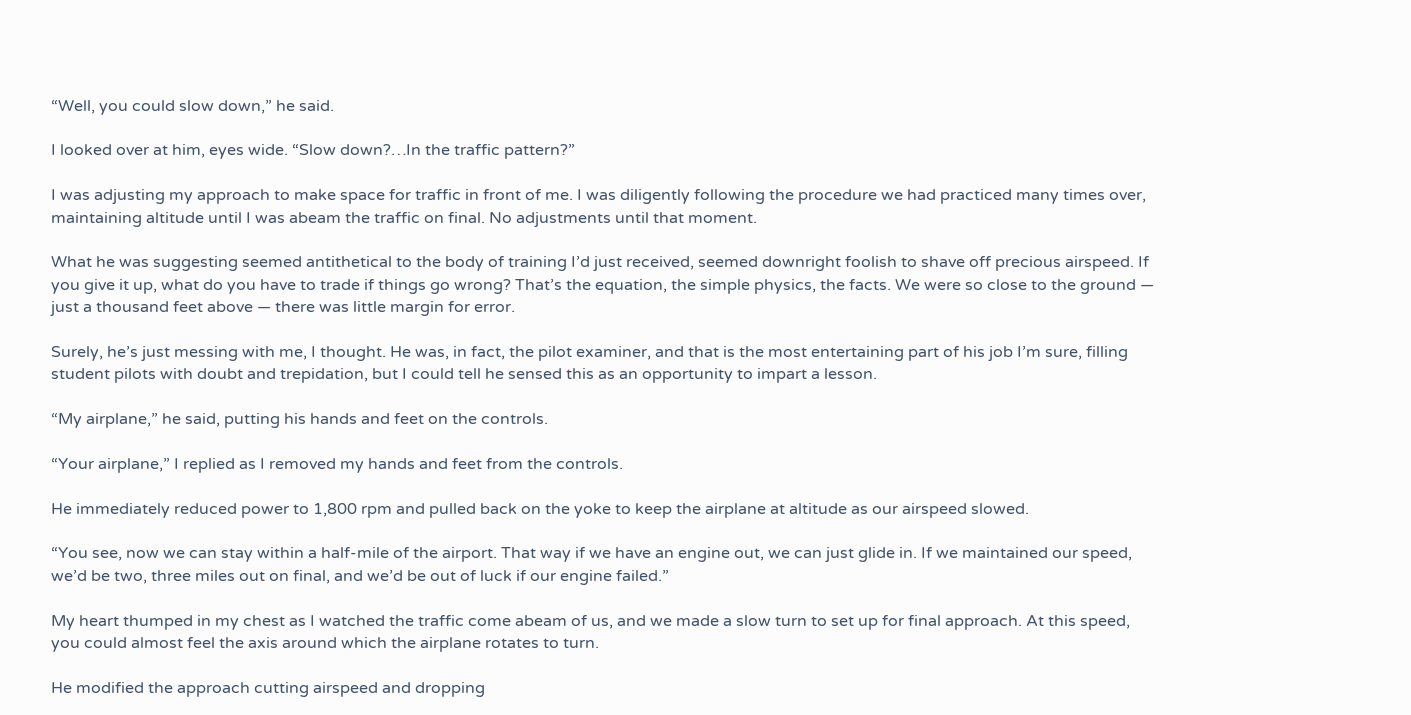“Well, you could slow down,” he said.

I looked over at him, eyes wide. “Slow down?…In the traffic pattern?”

I was adjusting my approach to make space for traffic in front of me. I was diligently following the procedure we had practiced many times over, maintaining altitude until I was abeam the traffic on final. No adjustments until that moment.

What he was suggesting seemed antithetical to the body of training I’d just received, seemed downright foolish to shave off precious airspeed. If you give it up, what do you have to trade if things go wrong? That’s the equation, the simple physics, the facts. We were so close to the ground — just a thousand feet above — there was little margin for error.

Surely, he’s just messing with me, I thought. He was, in fact, the pilot examiner, and that is the most entertaining part of his job I’m sure, filling student pilots with doubt and trepidation, but I could tell he sensed this as an opportunity to impart a lesson.

“My airplane,” he said, putting his hands and feet on the controls.

“Your airplane,” I replied as I removed my hands and feet from the controls.

He immediately reduced power to 1,800 rpm and pulled back on the yoke to keep the airplane at altitude as our airspeed slowed.

“You see, now we can stay within a half-mile of the airport. That way if we have an engine out, we can just glide in. If we maintained our speed, we’d be two, three miles out on final, and we’d be out of luck if our engine failed.”

My heart thumped in my chest as I watched the traffic come abeam of us, and we made a slow turn to set up for final approach. At this speed, you could almost feel the axis around which the airplane rotates to turn.

He modified the approach cutting airspeed and dropping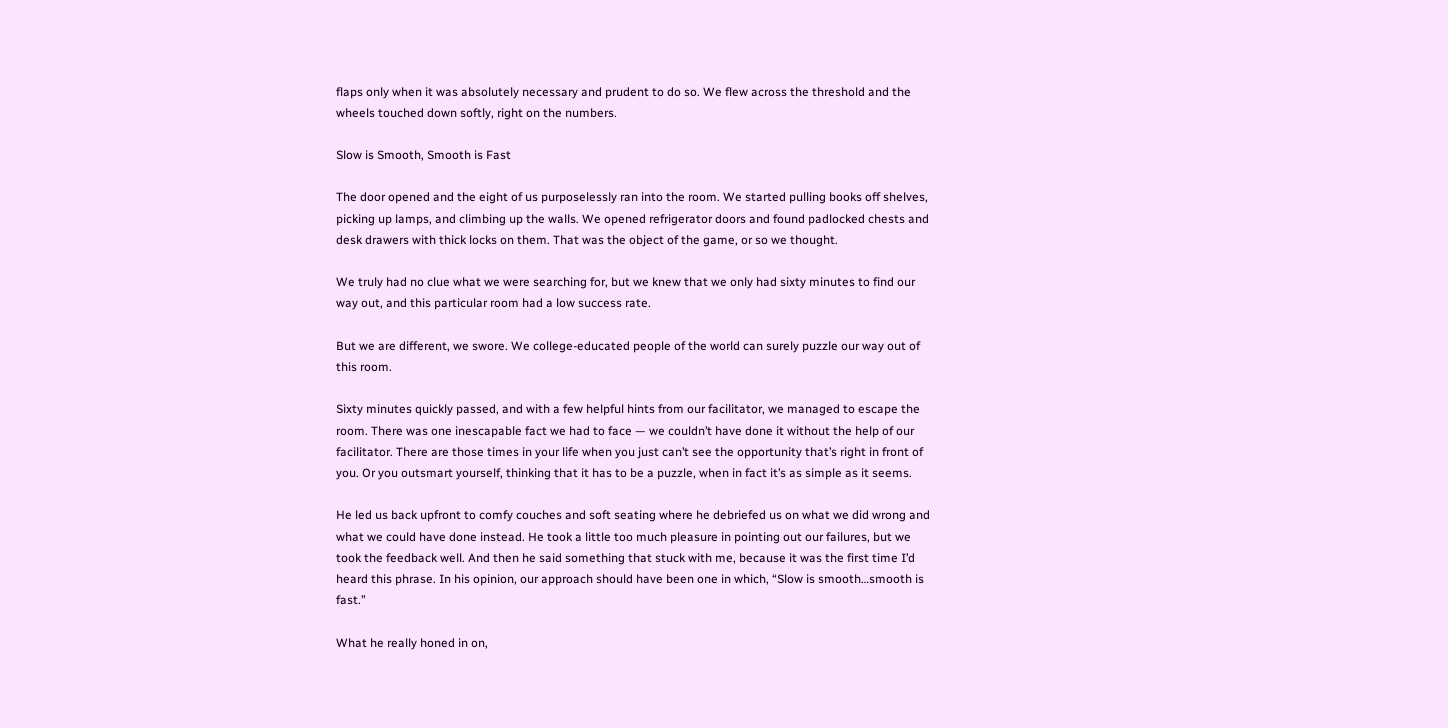flaps only when it was absolutely necessary and prudent to do so. We flew across the threshold and the wheels touched down softly, right on the numbers.

Slow is Smooth, Smooth is Fast

The door opened and the eight of us purposelessly ran into the room. We started pulling books off shelves, picking up lamps, and climbing up the walls. We opened refrigerator doors and found padlocked chests and desk drawers with thick locks on them. That was the object of the game, or so we thought.

We truly had no clue what we were searching for, but we knew that we only had sixty minutes to find our way out, and this particular room had a low success rate.

But we are different, we swore. We college-educated people of the world can surely puzzle our way out of this room.

Sixty minutes quickly passed, and with a few helpful hints from our facilitator, we managed to escape the room. There was one inescapable fact we had to face — we couldn’t have done it without the help of our facilitator. There are those times in your life when you just can’t see the opportunity that’s right in front of you. Or you outsmart yourself, thinking that it has to be a puzzle, when in fact it’s as simple as it seems.

He led us back upfront to comfy couches and soft seating where he debriefed us on what we did wrong and what we could have done instead. He took a little too much pleasure in pointing out our failures, but we took the feedback well. And then he said something that stuck with me, because it was the first time I’d heard this phrase. In his opinion, our approach should have been one in which, “Slow is smooth…smooth is fast.”

What he really honed in on,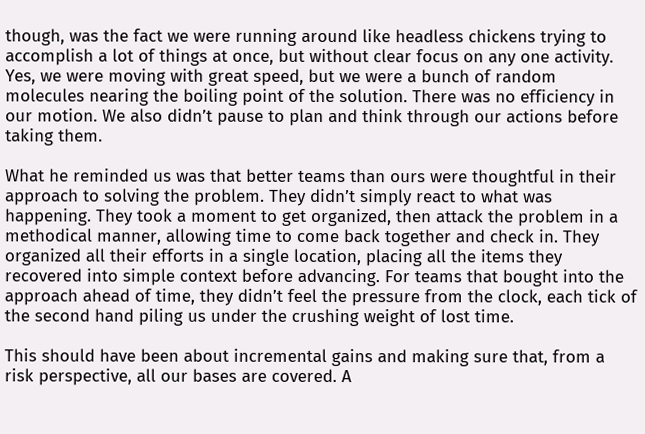though, was the fact we were running around like headless chickens trying to accomplish a lot of things at once, but without clear focus on any one activity. Yes, we were moving with great speed, but we were a bunch of random molecules nearing the boiling point of the solution. There was no efficiency in our motion. We also didn’t pause to plan and think through our actions before taking them.

What he reminded us was that better teams than ours were thoughtful in their approach to solving the problem. They didn’t simply react to what was happening. They took a moment to get organized, then attack the problem in a methodical manner, allowing time to come back together and check in. They organized all their efforts in a single location, placing all the items they recovered into simple context before advancing. For teams that bought into the approach ahead of time, they didn’t feel the pressure from the clock, each tick of the second hand piling us under the crushing weight of lost time.

This should have been about incremental gains and making sure that, from a risk perspective, all our bases are covered. A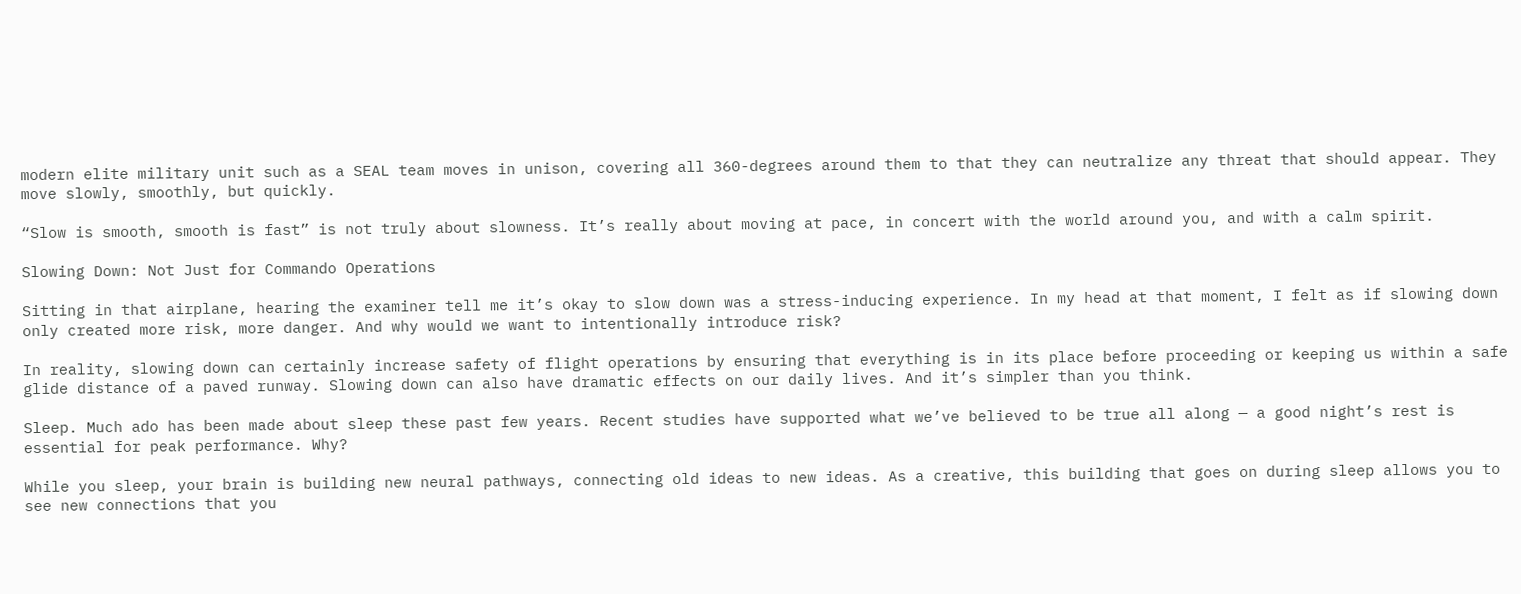modern elite military unit such as a SEAL team moves in unison, covering all 360-degrees around them to that they can neutralize any threat that should appear. They move slowly, smoothly, but quickly.

“Slow is smooth, smooth is fast” is not truly about slowness. It’s really about moving at pace, in concert with the world around you, and with a calm spirit.

Slowing Down: Not Just for Commando Operations

Sitting in that airplane, hearing the examiner tell me it’s okay to slow down was a stress-inducing experience. In my head at that moment, I felt as if slowing down only created more risk, more danger. And why would we want to intentionally introduce risk?

In reality, slowing down can certainly increase safety of flight operations by ensuring that everything is in its place before proceeding or keeping us within a safe glide distance of a paved runway. Slowing down can also have dramatic effects on our daily lives. And it’s simpler than you think.

Sleep. Much ado has been made about sleep these past few years. Recent studies have supported what we’ve believed to be true all along — a good night’s rest is essential for peak performance. Why?

While you sleep, your brain is building new neural pathways, connecting old ideas to new ideas. As a creative, this building that goes on during sleep allows you to see new connections that you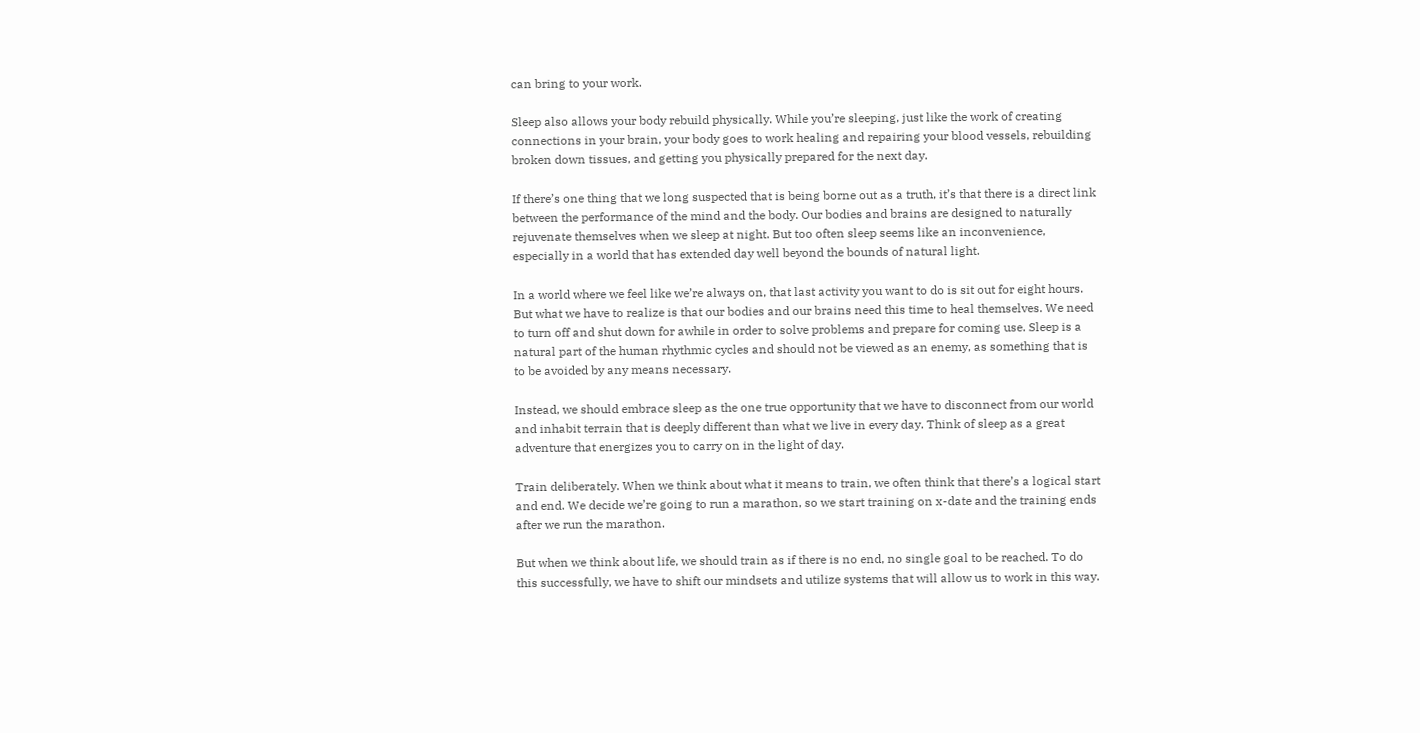can bring to your work.

Sleep also allows your body rebuild physically. While you’re sleeping, just like the work of creating connections in your brain, your body goes to work healing and repairing your blood vessels, rebuilding broken down tissues, and getting you physically prepared for the next day.

If there’s one thing that we long suspected that is being borne out as a truth, it’s that there is a direct link between the performance of the mind and the body. Our bodies and brains are designed to naturally rejuvenate themselves when we sleep at night. But too often sleep seems like an inconvenience, especially in a world that has extended day well beyond the bounds of natural light.

In a world where we feel like we’re always on, that last activity you want to do is sit out for eight hours. But what we have to realize is that our bodies and our brains need this time to heal themselves. We need to turn off and shut down for awhile in order to solve problems and prepare for coming use. Sleep is a natural part of the human rhythmic cycles and should not be viewed as an enemy, as something that is to be avoided by any means necessary.

Instead, we should embrace sleep as the one true opportunity that we have to disconnect from our world and inhabit terrain that is deeply different than what we live in every day. Think of sleep as a great adventure that energizes you to carry on in the light of day.

Train deliberately. When we think about what it means to train, we often think that there’s a logical start and end. We decide we’re going to run a marathon, so we start training on x-date and the training ends after we run the marathon.

But when we think about life, we should train as if there is no end, no single goal to be reached. To do this successfully, we have to shift our mindsets and utilize systems that will allow us to work in this way.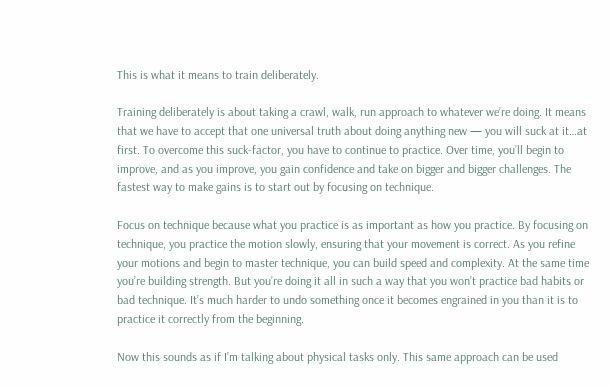This is what it means to train deliberately.

Training deliberately is about taking a crawl, walk, run approach to whatever we’re doing. It means that we have to accept that one universal truth about doing anything new — you will suck at it…at first. To overcome this suck-factor, you have to continue to practice. Over time, you’ll begin to improve, and as you improve, you gain confidence and take on bigger and bigger challenges. The fastest way to make gains is to start out by focusing on technique.

Focus on technique because what you practice is as important as how you practice. By focusing on technique, you practice the motion slowly, ensuring that your movement is correct. As you refine your motions and begin to master technique, you can build speed and complexity. At the same time you’re building strength. But you’re doing it all in such a way that you won’t practice bad habits or bad technique. It’s much harder to undo something once it becomes engrained in you than it is to practice it correctly from the beginning.

Now this sounds as if I’m talking about physical tasks only. This same approach can be used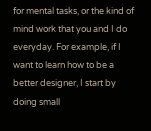for mental tasks, or the kind of mind work that you and I do everyday. For example, if I want to learn how to be a better designer, I start by doing small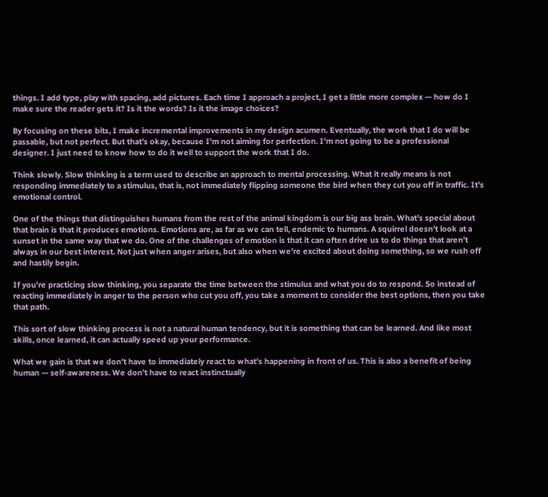things. I add type, play with spacing, add pictures. Each time I approach a project, I get a little more complex — how do I make sure the reader gets it? Is it the words? Is it the image choices?

By focusing on these bits, I make incremental improvements in my design acumen. Eventually, the work that I do will be passable, but not perfect. But that’s okay, because I’m not aiming for perfection. I’m not going to be a professional designer. I just need to know how to do it well to support the work that I do.

Think slowly. Slow thinking is a term used to describe an approach to mental processing. What it really means is not responding immediately to a stimulus, that is, not immediately flipping someone the bird when they cut you off in traffic. It’s emotional control.

One of the things that distinguishes humans from the rest of the animal kingdom is our big ass brain. What’s special about that brain is that it produces emotions. Emotions are, as far as we can tell, endemic to humans. A squirrel doesn’t look at a sunset in the same way that we do. One of the challenges of emotion is that it can often drive us to do things that aren’t always in our best interest. Not just when anger arises, but also when we’re excited about doing something, so we rush off and hastily begin.

If you’re practicing slow thinking, you separate the time between the stimulus and what you do to respond. So instead of reacting immediately in anger to the person who cut you off, you take a moment to consider the best options, then you take that path.

This sort of slow thinking process is not a natural human tendency, but it is something that can be learned. And like most skills, once learned, it can actually speed up your performance.

What we gain is that we don’t have to immediately react to what’s happening in front of us. This is also a benefit of being human — self-awareness. We don’t have to react instinctually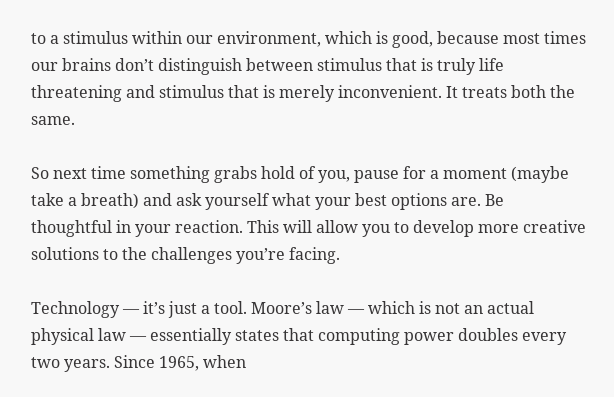to a stimulus within our environment, which is good, because most times our brains don’t distinguish between stimulus that is truly life threatening and stimulus that is merely inconvenient. It treats both the same.

So next time something grabs hold of you, pause for a moment (maybe take a breath) and ask yourself what your best options are. Be thoughtful in your reaction. This will allow you to develop more creative solutions to the challenges you’re facing.

Technology — it’s just a tool. Moore’s law — which is not an actual physical law — essentially states that computing power doubles every two years. Since 1965, when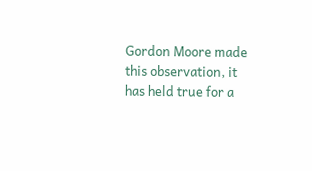Gordon Moore made this observation, it has held true for a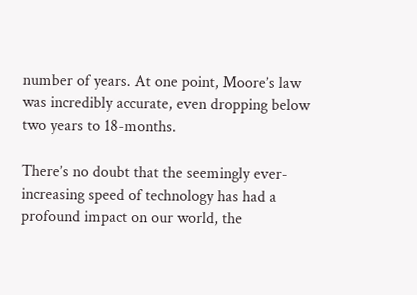number of years. At one point, Moore’s law was incredibly accurate, even dropping below two years to 18-months.

There’s no doubt that the seemingly ever-increasing speed of technology has had a profound impact on our world, the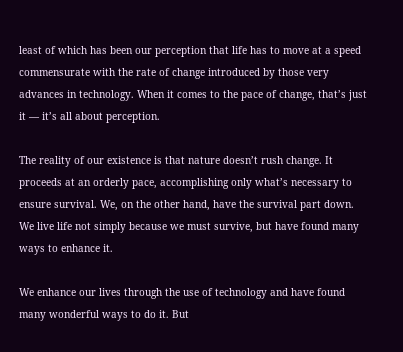least of which has been our perception that life has to move at a speed commensurate with the rate of change introduced by those very advances in technology. When it comes to the pace of change, that’s just it — it’s all about perception.

The reality of our existence is that nature doesn’t rush change. It proceeds at an orderly pace, accomplishing only what’s necessary to ensure survival. We, on the other hand, have the survival part down. We live life not simply because we must survive, but have found many ways to enhance it.

We enhance our lives through the use of technology and have found many wonderful ways to do it. But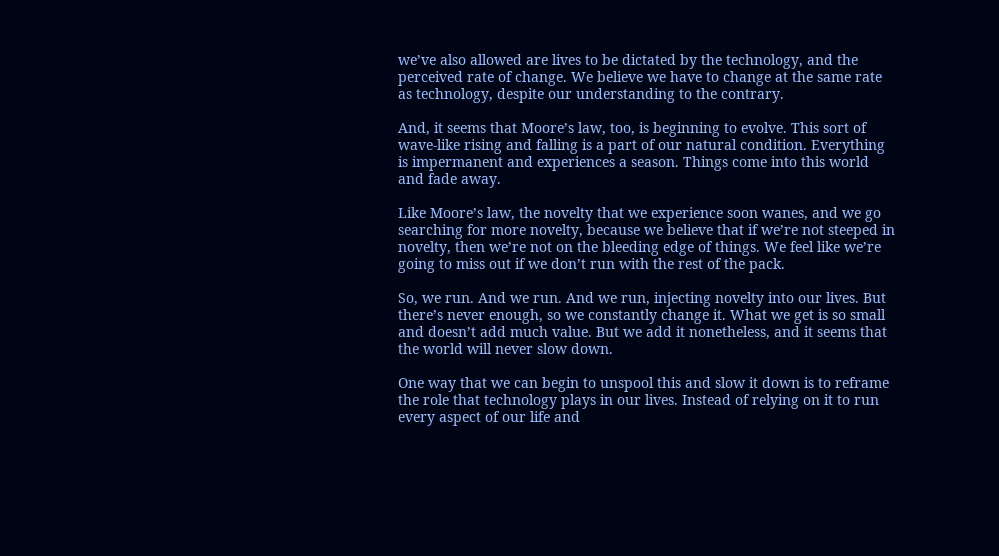we’ve also allowed are lives to be dictated by the technology, and the perceived rate of change. We believe we have to change at the same rate as technology, despite our understanding to the contrary.

And, it seems that Moore’s law, too, is beginning to evolve. This sort of wave-like rising and falling is a part of our natural condition. Everything is impermanent and experiences a season. Things come into this world and fade away.

Like Moore’s law, the novelty that we experience soon wanes, and we go searching for more novelty, because we believe that if we’re not steeped in novelty, then we’re not on the bleeding edge of things. We feel like we’re going to miss out if we don’t run with the rest of the pack.

So, we run. And we run. And we run, injecting novelty into our lives. But there’s never enough, so we constantly change it. What we get is so small and doesn’t add much value. But we add it nonetheless, and it seems that the world will never slow down.

One way that we can begin to unspool this and slow it down is to reframe the role that technology plays in our lives. Instead of relying on it to run every aspect of our life and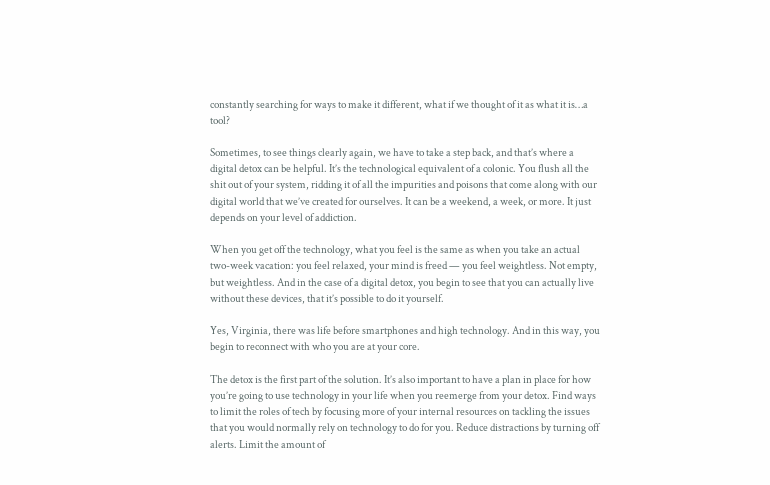constantly searching for ways to make it different, what if we thought of it as what it is…a tool?

Sometimes, to see things clearly again, we have to take a step back, and that’s where a digital detox can be helpful. It’s the technological equivalent of a colonic. You flush all the shit out of your system, ridding it of all the impurities and poisons that come along with our digital world that we’ve created for ourselves. It can be a weekend, a week, or more. It just depends on your level of addiction.

When you get off the technology, what you feel is the same as when you take an actual two-week vacation: you feel relaxed, your mind is freed — you feel weightless. Not empty, but weightless. And in the case of a digital detox, you begin to see that you can actually live without these devices, that it’s possible to do it yourself.

Yes, Virginia, there was life before smartphones and high technology. And in this way, you begin to reconnect with who you are at your core.

The detox is the first part of the solution. It’s also important to have a plan in place for how you’re going to use technology in your life when you reemerge from your detox. Find ways to limit the roles of tech by focusing more of your internal resources on tackling the issues that you would normally rely on technology to do for you. Reduce distractions by turning off alerts. Limit the amount of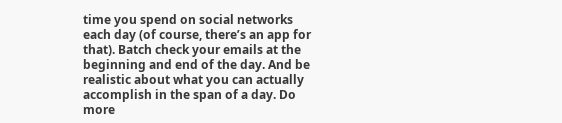time you spend on social networks each day (of course, there’s an app for that). Batch check your emails at the beginning and end of the day. And be realistic about what you can actually accomplish in the span of a day. Do more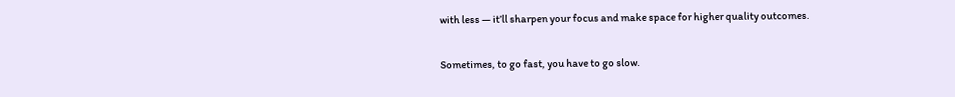with less — it’ll sharpen your focus and make space for higher quality outcomes.

Sometimes, to go fast, you have to go slow.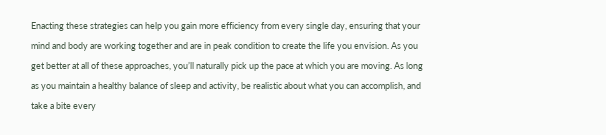Enacting these strategies can help you gain more efficiency from every single day, ensuring that your mind and body are working together and are in peak condition to create the life you envision. As you get better at all of these approaches, you’ll naturally pick up the pace at which you are moving. As long as you maintain a healthy balance of sleep and activity, be realistic about what you can accomplish, and take a bite every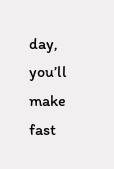day, you’ll make fast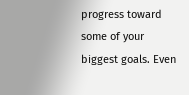progress toward some of your biggest goals. Even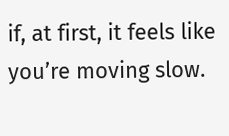if, at first, it feels like you’re moving slow.